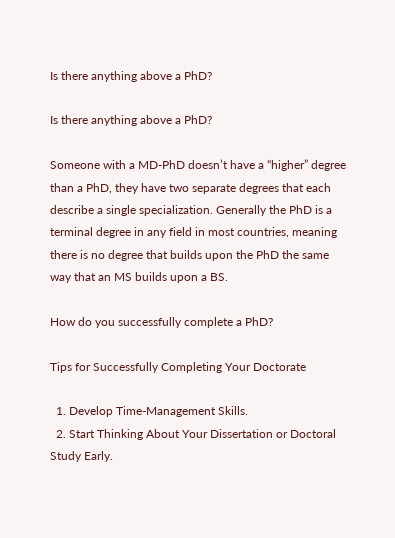Is there anything above a PhD?

Is there anything above a PhD?

Someone with a MD-PhD doesn’t have a “higher” degree than a PhD, they have two separate degrees that each describe a single specialization. Generally the PhD is a terminal degree in any field in most countries, meaning there is no degree that builds upon the PhD the same way that an MS builds upon a BS.

How do you successfully complete a PhD?

Tips for Successfully Completing Your Doctorate

  1. Develop Time-Management Skills.
  2. Start Thinking About Your Dissertation or Doctoral Study Early.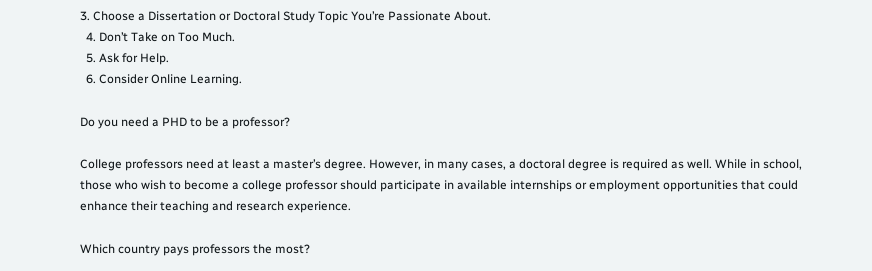3. Choose a Dissertation or Doctoral Study Topic You’re Passionate About.
  4. Don’t Take on Too Much.
  5. Ask for Help.
  6. Consider Online Learning.

Do you need a PHD to be a professor?

College professors need at least a master’s degree. However, in many cases, a doctoral degree is required as well. While in school, those who wish to become a college professor should participate in available internships or employment opportunities that could enhance their teaching and research experience.

Which country pays professors the most?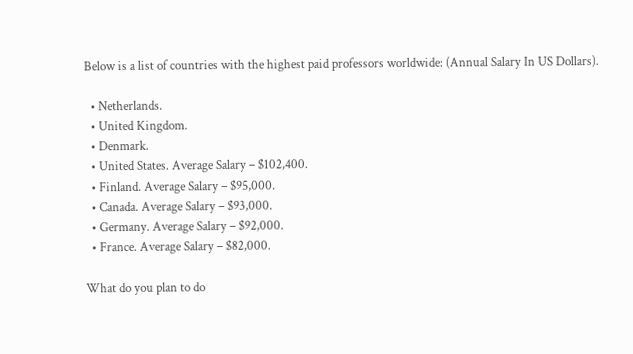Below is a list of countries with the highest paid professors worldwide: (Annual Salary In US Dollars).

  • Netherlands.
  • United Kingdom.
  • Denmark.
  • United States. Average Salary – $102,400.
  • Finland. Average Salary – $95,000.
  • Canada. Average Salary – $93,000.
  • Germany. Average Salary – $92,000.
  • France. Average Salary – $82,000.

What do you plan to do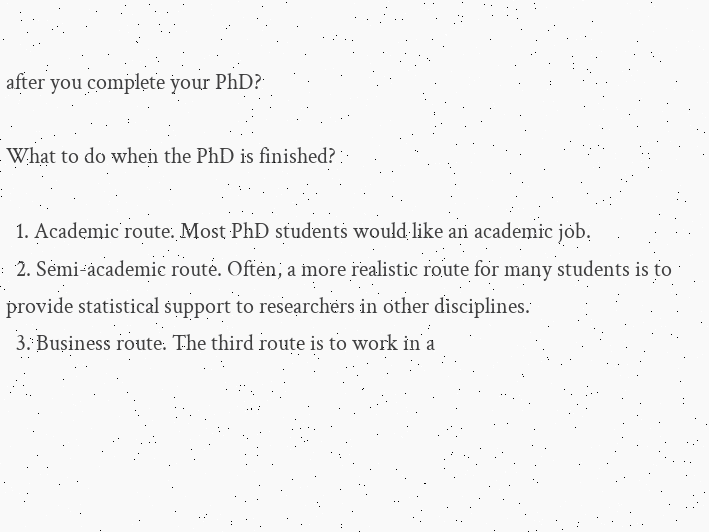after you complete your PhD?

What to do when the PhD is finished?

  1. Academic route. Most PhD students would like an academic job.
  2. Semi-academic route. Often, a more realistic route for many students is to provide statistical support to researchers in other disciplines.
  3. Business route. The third route is to work in a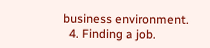business environment.
  4. Finding a job.